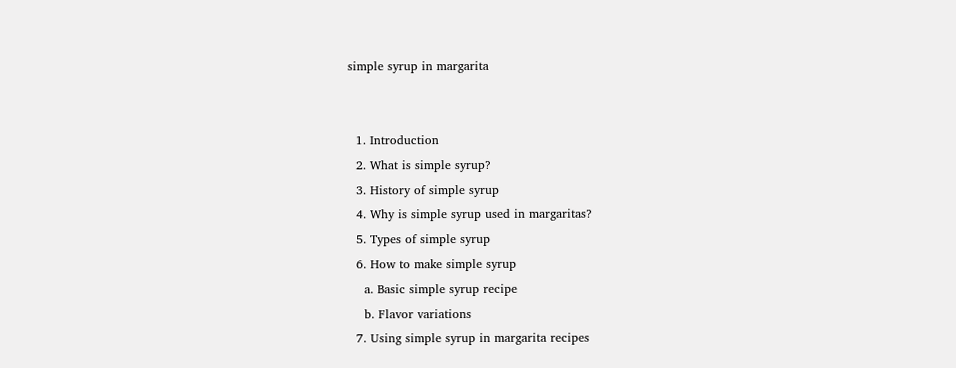simple syrup in margarita


  1. Introduction
  2. What is simple syrup?
  3. History of simple syrup
  4. Why is simple syrup used in margaritas?
  5. Types of simple syrup
  6. How to make simple syrup
    a. Basic simple syrup recipe
    b. Flavor variations
  7. Using simple syrup in margarita recipes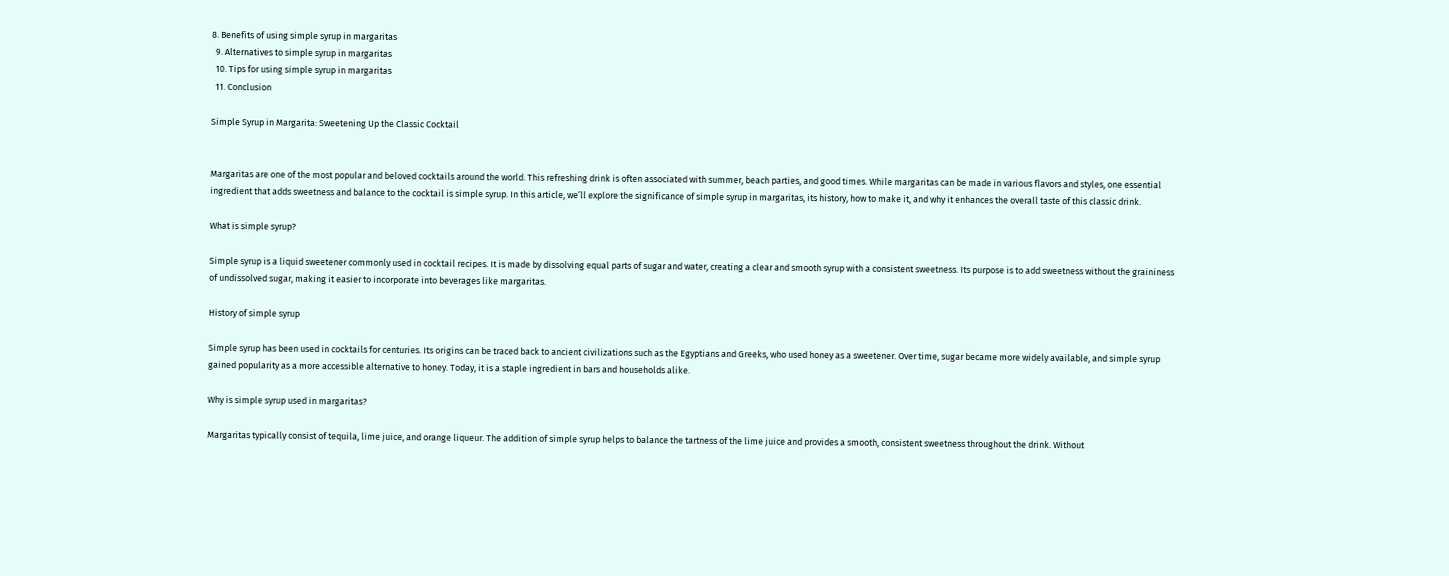8. Benefits of using simple syrup in margaritas
  9. Alternatives to simple syrup in margaritas
  10. Tips for using simple syrup in margaritas
  11. Conclusion

Simple Syrup in Margarita: Sweetening Up the Classic Cocktail


Margaritas are one of the most popular and beloved cocktails around the world. This refreshing drink is often associated with summer, beach parties, and good times. While margaritas can be made in various flavors and styles, one essential ingredient that adds sweetness and balance to the cocktail is simple syrup. In this article, we’ll explore the significance of simple syrup in margaritas, its history, how to make it, and why it enhances the overall taste of this classic drink.

What is simple syrup?

Simple syrup is a liquid sweetener commonly used in cocktail recipes. It is made by dissolving equal parts of sugar and water, creating a clear and smooth syrup with a consistent sweetness. Its purpose is to add sweetness without the graininess of undissolved sugar, making it easier to incorporate into beverages like margaritas.

History of simple syrup

Simple syrup has been used in cocktails for centuries. Its origins can be traced back to ancient civilizations such as the Egyptians and Greeks, who used honey as a sweetener. Over time, sugar became more widely available, and simple syrup gained popularity as a more accessible alternative to honey. Today, it is a staple ingredient in bars and households alike.

Why is simple syrup used in margaritas?

Margaritas typically consist of tequila, lime juice, and orange liqueur. The addition of simple syrup helps to balance the tartness of the lime juice and provides a smooth, consistent sweetness throughout the drink. Without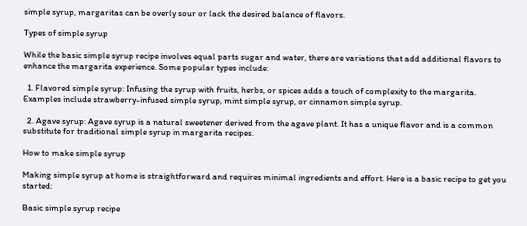simple syrup, margaritas can be overly sour or lack the desired balance of flavors.

Types of simple syrup

While the basic simple syrup recipe involves equal parts sugar and water, there are variations that add additional flavors to enhance the margarita experience. Some popular types include:

  1. Flavored simple syrup: Infusing the syrup with fruits, herbs, or spices adds a touch of complexity to the margarita. Examples include strawberry-infused simple syrup, mint simple syrup, or cinnamon simple syrup.

  2. Agave syrup: Agave syrup is a natural sweetener derived from the agave plant. It has a unique flavor and is a common substitute for traditional simple syrup in margarita recipes.

How to make simple syrup

Making simple syrup at home is straightforward and requires minimal ingredients and effort. Here is a basic recipe to get you started:

Basic simple syrup recipe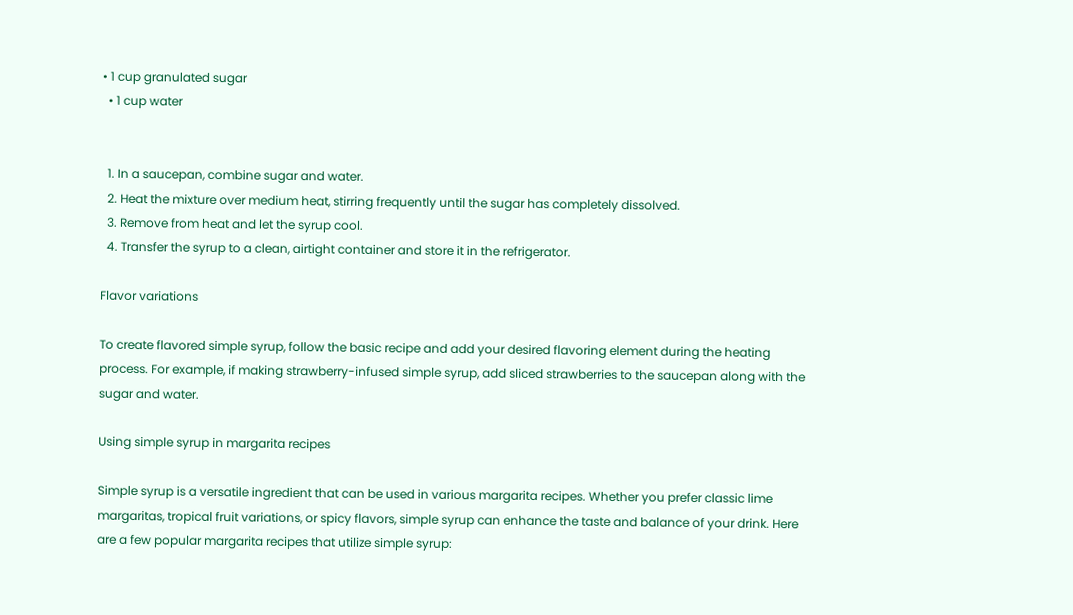• 1 cup granulated sugar
  • 1 cup water


  1. In a saucepan, combine sugar and water.
  2. Heat the mixture over medium heat, stirring frequently until the sugar has completely dissolved.
  3. Remove from heat and let the syrup cool.
  4. Transfer the syrup to a clean, airtight container and store it in the refrigerator.

Flavor variations

To create flavored simple syrup, follow the basic recipe and add your desired flavoring element during the heating process. For example, if making strawberry-infused simple syrup, add sliced strawberries to the saucepan along with the sugar and water.

Using simple syrup in margarita recipes

Simple syrup is a versatile ingredient that can be used in various margarita recipes. Whether you prefer classic lime margaritas, tropical fruit variations, or spicy flavors, simple syrup can enhance the taste and balance of your drink. Here are a few popular margarita recipes that utilize simple syrup: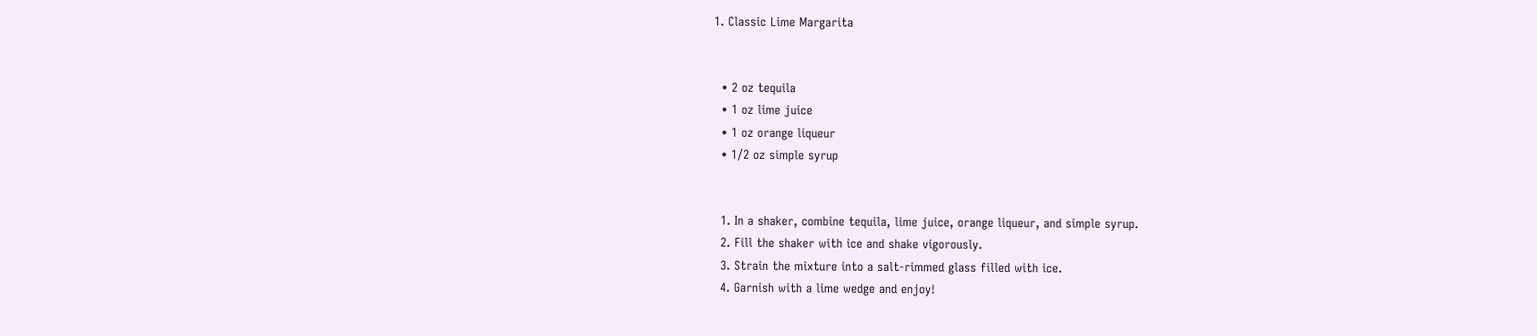1. Classic Lime Margarita


  • 2 oz tequila
  • 1 oz lime juice
  • 1 oz orange liqueur
  • 1/2 oz simple syrup


  1. In a shaker, combine tequila, lime juice, orange liqueur, and simple syrup.
  2. Fill the shaker with ice and shake vigorously.
  3. Strain the mixture into a salt-rimmed glass filled with ice.
  4. Garnish with a lime wedge and enjoy!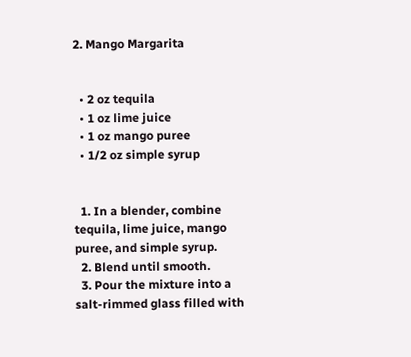2. Mango Margarita


  • 2 oz tequila
  • 1 oz lime juice
  • 1 oz mango puree
  • 1/2 oz simple syrup


  1. In a blender, combine tequila, lime juice, mango puree, and simple syrup.
  2. Blend until smooth.
  3. Pour the mixture into a salt-rimmed glass filled with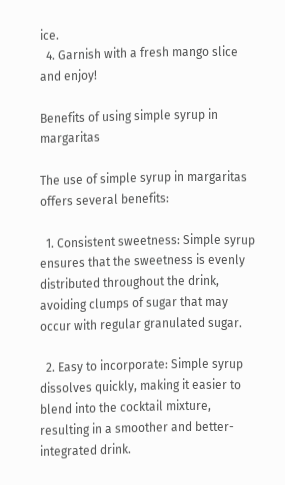ice.
  4. Garnish with a fresh mango slice and enjoy!

Benefits of using simple syrup in margaritas

The use of simple syrup in margaritas offers several benefits:

  1. Consistent sweetness: Simple syrup ensures that the sweetness is evenly distributed throughout the drink, avoiding clumps of sugar that may occur with regular granulated sugar.

  2. Easy to incorporate: Simple syrup dissolves quickly, making it easier to blend into the cocktail mixture, resulting in a smoother and better-integrated drink.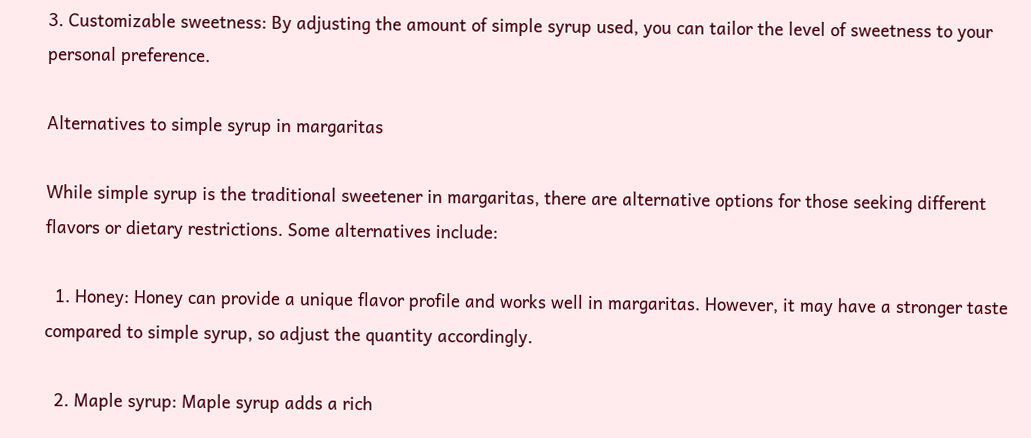3. Customizable sweetness: By adjusting the amount of simple syrup used, you can tailor the level of sweetness to your personal preference.

Alternatives to simple syrup in margaritas

While simple syrup is the traditional sweetener in margaritas, there are alternative options for those seeking different flavors or dietary restrictions. Some alternatives include:

  1. Honey: Honey can provide a unique flavor profile and works well in margaritas. However, it may have a stronger taste compared to simple syrup, so adjust the quantity accordingly.

  2. Maple syrup: Maple syrup adds a rich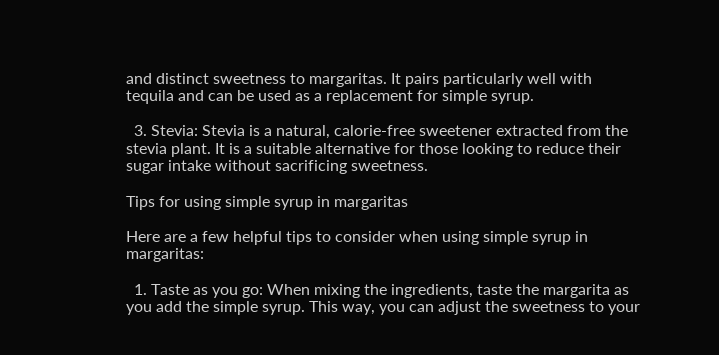and distinct sweetness to margaritas. It pairs particularly well with tequila and can be used as a replacement for simple syrup.

  3. Stevia: Stevia is a natural, calorie-free sweetener extracted from the stevia plant. It is a suitable alternative for those looking to reduce their sugar intake without sacrificing sweetness.

Tips for using simple syrup in margaritas

Here are a few helpful tips to consider when using simple syrup in margaritas:

  1. Taste as you go: When mixing the ingredients, taste the margarita as you add the simple syrup. This way, you can adjust the sweetness to your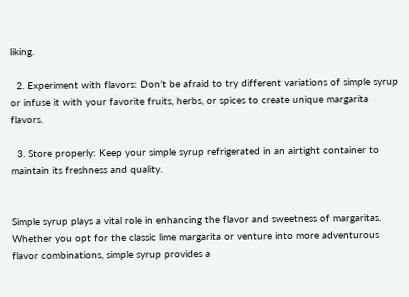liking.

  2. Experiment with flavors: Don’t be afraid to try different variations of simple syrup or infuse it with your favorite fruits, herbs, or spices to create unique margarita flavors.

  3. Store properly: Keep your simple syrup refrigerated in an airtight container to maintain its freshness and quality.


Simple syrup plays a vital role in enhancing the flavor and sweetness of margaritas. Whether you opt for the classic lime margarita or venture into more adventurous flavor combinations, simple syrup provides a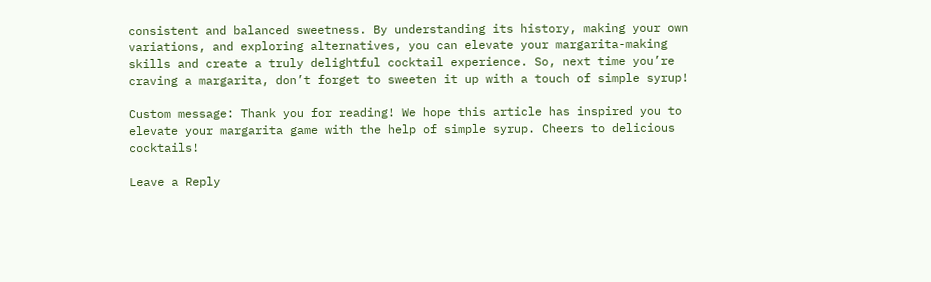consistent and balanced sweetness. By understanding its history, making your own variations, and exploring alternatives, you can elevate your margarita-making skills and create a truly delightful cocktail experience. So, next time you’re craving a margarita, don’t forget to sweeten it up with a touch of simple syrup!

Custom message: Thank you for reading! We hope this article has inspired you to elevate your margarita game with the help of simple syrup. Cheers to delicious cocktails!

Leave a Reply